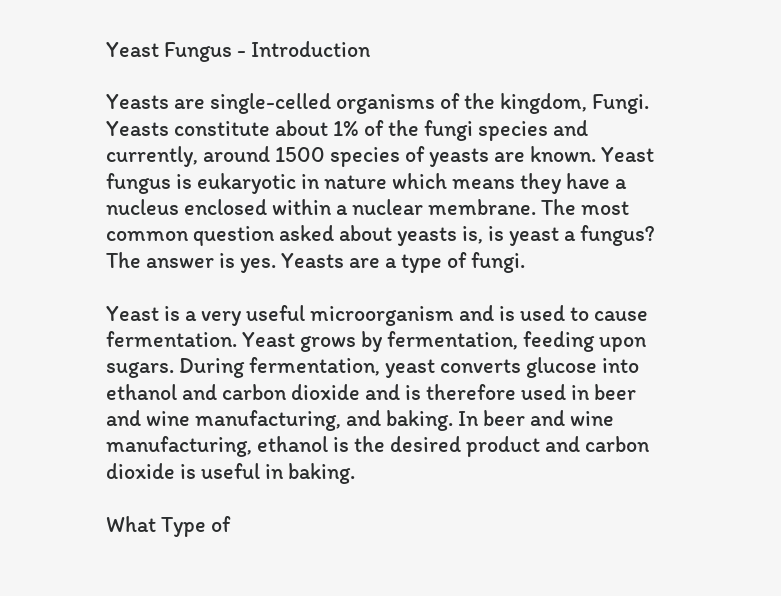Yeast Fungus - Introduction

Yeasts are single-celled organisms of the kingdom, Fungi. Yeasts constitute about 1% of the fungi species and currently, around 1500 species of yeasts are known. Yeast fungus is eukaryotic in nature which means they have a nucleus enclosed within a nuclear membrane. The most common question asked about yeasts is, is yeast a fungus? The answer is yes. Yeasts are a type of fungi.

Yeast is a very useful microorganism and is used to cause fermentation. Yeast grows by fermentation, feeding upon sugars. During fermentation, yeast converts glucose into ethanol and carbon dioxide and is therefore used in beer and wine manufacturing, and baking. In beer and wine manufacturing, ethanol is the desired product and carbon dioxide is useful in baking.

What Type of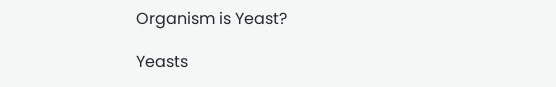Organism is Yeast?

Yeasts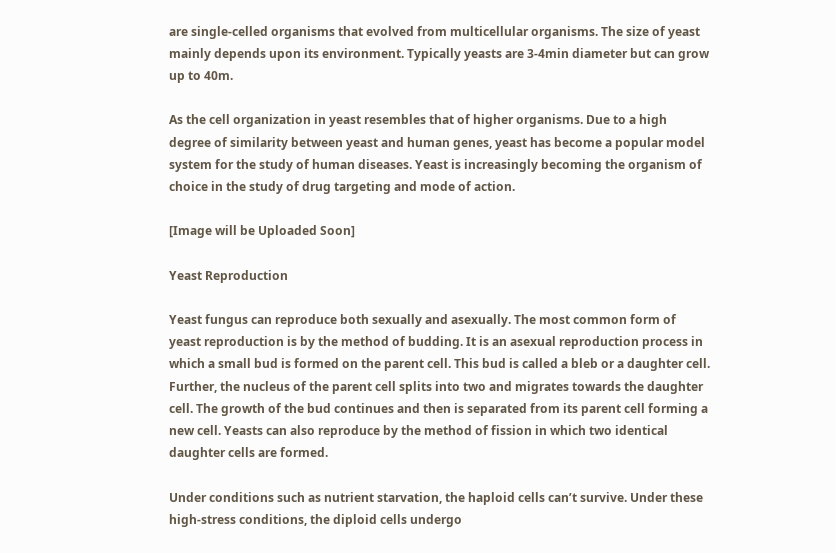are single-celled organisms that evolved from multicellular organisms. The size of yeast mainly depends upon its environment. Typically yeasts are 3-4min diameter but can grow up to 40m.

As the cell organization in yeast resembles that of higher organisms. Due to a high degree of similarity between yeast and human genes, yeast has become a popular model system for the study of human diseases. Yeast is increasingly becoming the organism of choice in the study of drug targeting and mode of action.

[Image will be Uploaded Soon]

Yeast Reproduction

Yeast fungus can reproduce both sexually and asexually. The most common form of yeast reproduction is by the method of budding. It is an asexual reproduction process in which a small bud is formed on the parent cell. This bud is called a bleb or a daughter cell. Further, the nucleus of the parent cell splits into two and migrates towards the daughter cell. The growth of the bud continues and then is separated from its parent cell forming a new cell. Yeasts can also reproduce by the method of fission in which two identical daughter cells are formed.

Under conditions such as nutrient starvation, the haploid cells can’t survive. Under these high-stress conditions, the diploid cells undergo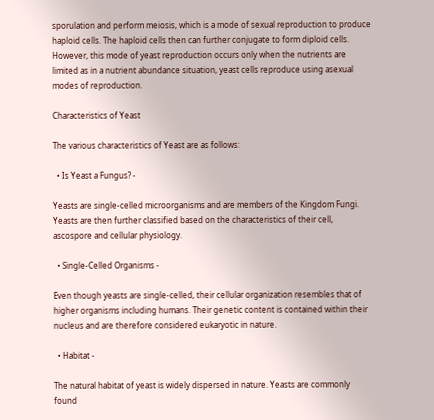sporulation and perform meiosis, which is a mode of sexual reproduction to produce haploid cells. The haploid cells then can further conjugate to form diploid cells. However, this mode of yeast reproduction occurs only when the nutrients are limited as in a nutrient abundance situation, yeast cells reproduce using asexual modes of reproduction.

Characteristics of Yeast

The various characteristics of Yeast are as follows:

  • Is Yeast a Fungus? -

Yeasts are single-celled microorganisms and are members of the Kingdom Fungi. Yeasts are then further classified based on the characteristics of their cell, ascospore and cellular physiology.

  • Single-Celled Organisms -

Even though yeasts are single-celled, their cellular organization resembles that of higher organisms including humans. Their genetic content is contained within their nucleus and are therefore considered eukaryotic in nature.

  • Habitat -

The natural habitat of yeast is widely dispersed in nature. Yeasts are commonly found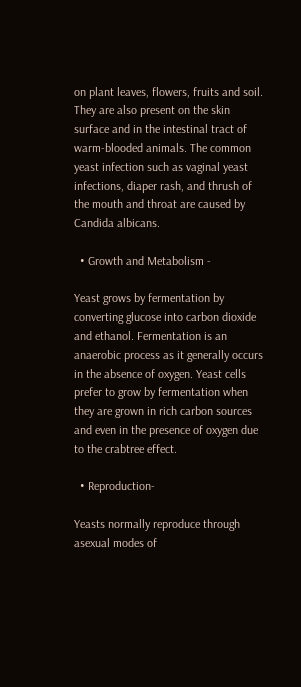on plant leaves, flowers, fruits and soil. They are also present on the skin surface and in the intestinal tract of warm-blooded animals. The common yeast infection such as vaginal yeast infections, diaper rash, and thrush of the mouth and throat are caused by Candida albicans.

  • Growth and Metabolism -

Yeast grows by fermentation by converting glucose into carbon dioxide and ethanol. Fermentation is an anaerobic process as it generally occurs in the absence of oxygen. Yeast cells prefer to grow by fermentation when they are grown in rich carbon sources and even in the presence of oxygen due to the crabtree effect.

  • Reproduction-

Yeasts normally reproduce through asexual modes of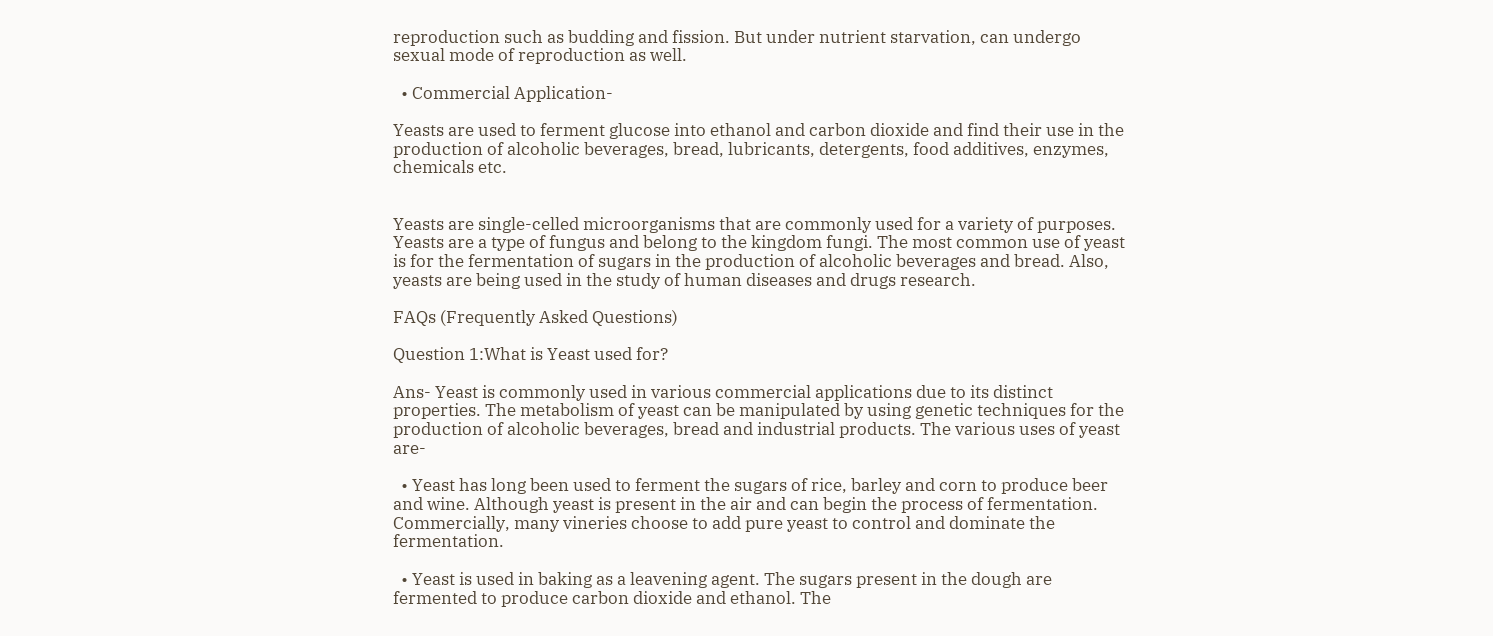reproduction such as budding and fission. But under nutrient starvation, can undergo sexual mode of reproduction as well.

  • Commercial Application-

Yeasts are used to ferment glucose into ethanol and carbon dioxide and find their use in the production of alcoholic beverages, bread, lubricants, detergents, food additives, enzymes, chemicals etc.


Yeasts are single-celled microorganisms that are commonly used for a variety of purposes. Yeasts are a type of fungus and belong to the kingdom fungi. The most common use of yeast is for the fermentation of sugars in the production of alcoholic beverages and bread. Also, yeasts are being used in the study of human diseases and drugs research.

FAQs (Frequently Asked Questions)

Question 1:What is Yeast used for?

Ans- Yeast is commonly used in various commercial applications due to its distinct properties. The metabolism of yeast can be manipulated by using genetic techniques for the production of alcoholic beverages, bread and industrial products. The various uses of yeast are-

  • Yeast has long been used to ferment the sugars of rice, barley and corn to produce beer and wine. Although yeast is present in the air and can begin the process of fermentation. Commercially, many vineries choose to add pure yeast to control and dominate the fermentation.

  • Yeast is used in baking as a leavening agent. The sugars present in the dough are fermented to produce carbon dioxide and ethanol. The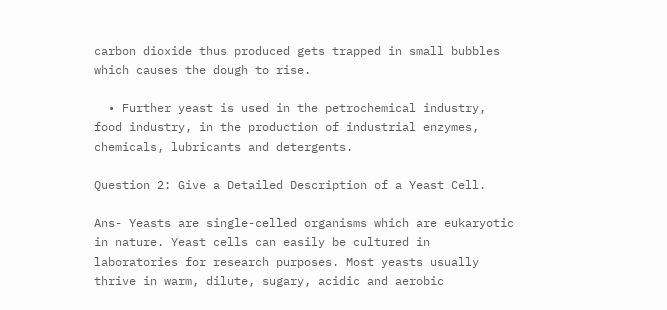carbon dioxide thus produced gets trapped in small bubbles which causes the dough to rise.

  • Further yeast is used in the petrochemical industry, food industry, in the production of industrial enzymes, chemicals, lubricants and detergents.

Question 2: Give a Detailed Description of a Yeast Cell.

Ans- Yeasts are single-celled organisms which are eukaryotic in nature. Yeast cells can easily be cultured in laboratories for research purposes. Most yeasts usually thrive in warm, dilute, sugary, acidic and aerobic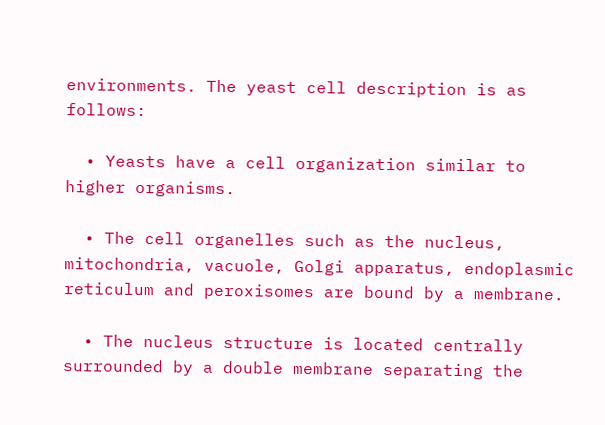environments. The yeast cell description is as follows:

  • Yeasts have a cell organization similar to higher organisms.

  • The cell organelles such as the nucleus, mitochondria, vacuole, Golgi apparatus, endoplasmic reticulum and peroxisomes are bound by a membrane.

  • The nucleus structure is located centrally surrounded by a double membrane separating the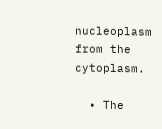nucleoplasm from the cytoplasm.

  • The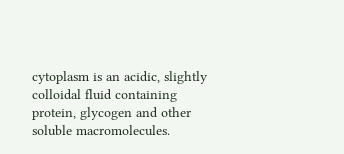cytoplasm is an acidic, slightly colloidal fluid containing protein, glycogen and other soluble macromolecules.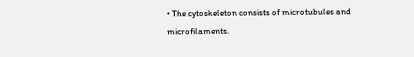• The cytoskeleton consists of microtubules and microfilaments.